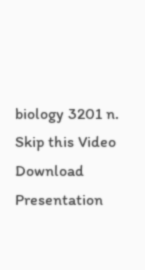biology 3201 n.
Skip this Video
Download Presentation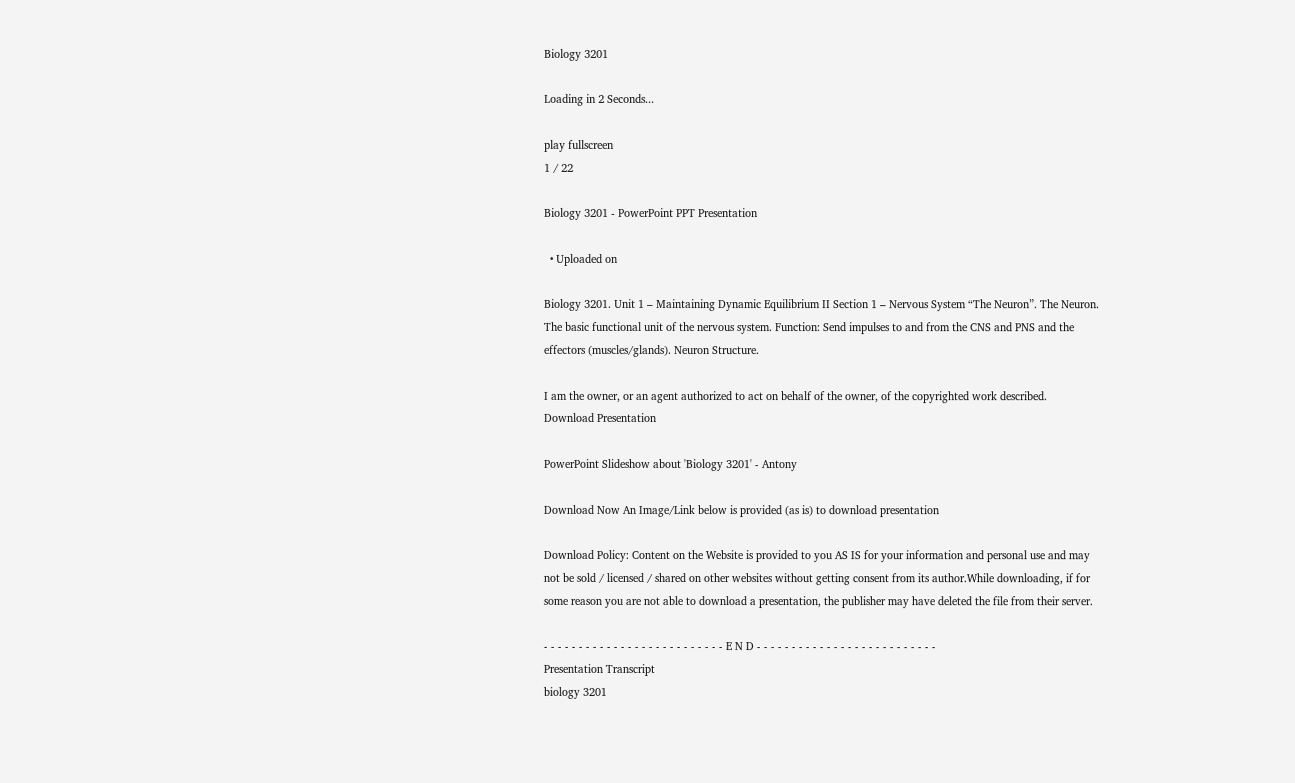Biology 3201

Loading in 2 Seconds...

play fullscreen
1 / 22

Biology 3201 - PowerPoint PPT Presentation

  • Uploaded on

Biology 3201. Unit 1 – Maintaining Dynamic Equilibrium II Section 1 – Nervous System “The Neuron”. The Neuron. The basic functional unit of the nervous system. Function: Send impulses to and from the CNS and PNS and the effectors (muscles/glands). Neuron Structure.

I am the owner, or an agent authorized to act on behalf of the owner, of the copyrighted work described.
Download Presentation

PowerPoint Slideshow about 'Biology 3201' - Antony

Download Now An Image/Link below is provided (as is) to download presentation

Download Policy: Content on the Website is provided to you AS IS for your information and personal use and may not be sold / licensed / shared on other websites without getting consent from its author.While downloading, if for some reason you are not able to download a presentation, the publisher may have deleted the file from their server.

- - - - - - - - - - - - - - - - - - - - - - - - - - E N D - - - - - - - - - - - - - - - - - - - - - - - - - -
Presentation Transcript
biology 3201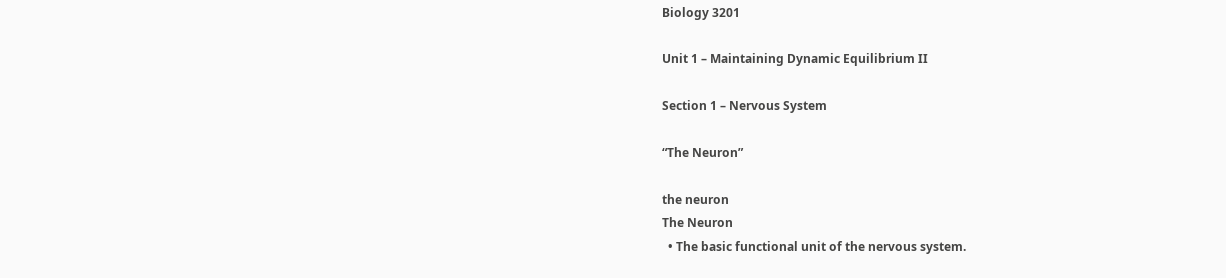Biology 3201

Unit 1 – Maintaining Dynamic Equilibrium II

Section 1 – Nervous System

“The Neuron”

the neuron
The Neuron
  • The basic functional unit of the nervous system.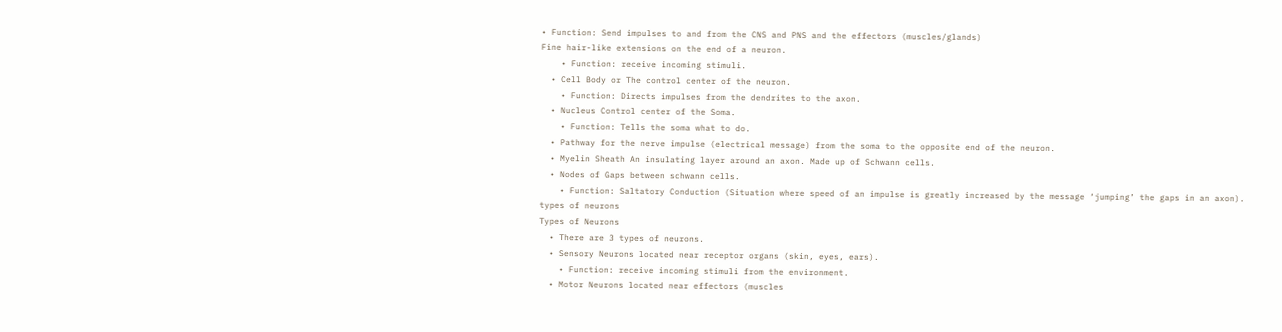• Function: Send impulses to and from the CNS and PNS and the effectors (muscles/glands)
Fine hair-like extensions on the end of a neuron.
    • Function: receive incoming stimuli.
  • Cell Body or The control center of the neuron.
    • Function: Directs impulses from the dendrites to the axon.
  • Nucleus Control center of the Soma.
    • Function: Tells the soma what to do.
  • Pathway for the nerve impulse (electrical message) from the soma to the opposite end of the neuron.
  • Myelin Sheath An insulating layer around an axon. Made up of Schwann cells.
  • Nodes of Gaps between schwann cells.
    • Function: Saltatory Conduction (Situation where speed of an impulse is greatly increased by the message ‘jumping’ the gaps in an axon).
types of neurons
Types of Neurons
  • There are 3 types of neurons.
  • Sensory Neurons located near receptor organs (skin, eyes, ears).
    • Function: receive incoming stimuli from the environment.
  • Motor Neurons located near effectors (muscles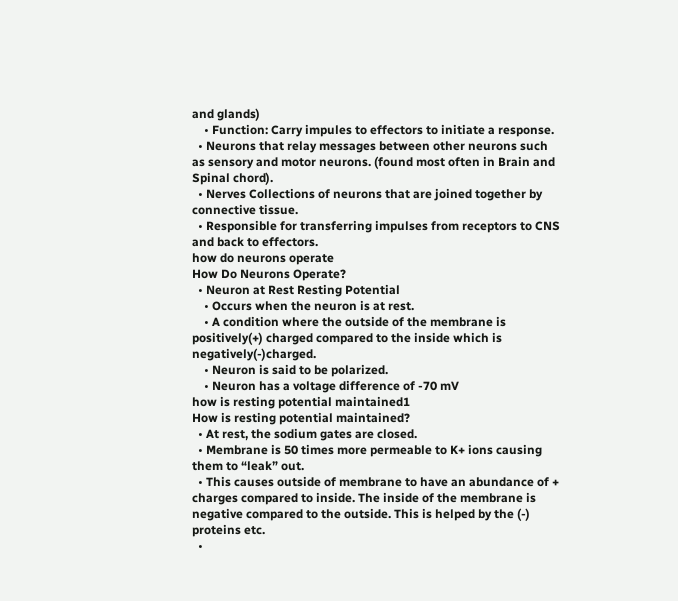and glands)
    • Function: Carry impules to effectors to initiate a response.
  • Neurons that relay messages between other neurons such as sensory and motor neurons. (found most often in Brain and Spinal chord).
  • Nerves Collections of neurons that are joined together by connective tissue.
  • Responsible for transferring impulses from receptors to CNS and back to effectors.
how do neurons operate
How Do Neurons Operate?
  • Neuron at Rest Resting Potential
    • Occurs when the neuron is at rest.
    • A condition where the outside of the membrane is positively(+) charged compared to the inside which is negatively(-)charged.
    • Neuron is said to be polarized.
    • Neuron has a voltage difference of -70 mV
how is resting potential maintained1
How is resting potential maintained?
  • At rest, the sodium gates are closed.
  • Membrane is 50 times more permeable to K+ ions causing them to “leak” out.
  • This causes outside of membrane to have an abundance of + charges compared to inside. The inside of the membrane is negative compared to the outside. This is helped by the (-) proteins etc.
  •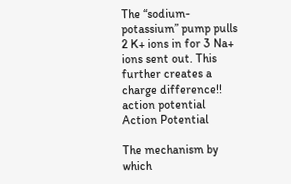The “sodium-potassium” pump pulls 2 K+ ions in for 3 Na+ ions sent out. This further creates a charge difference!!
action potential
Action Potential

The mechanism by which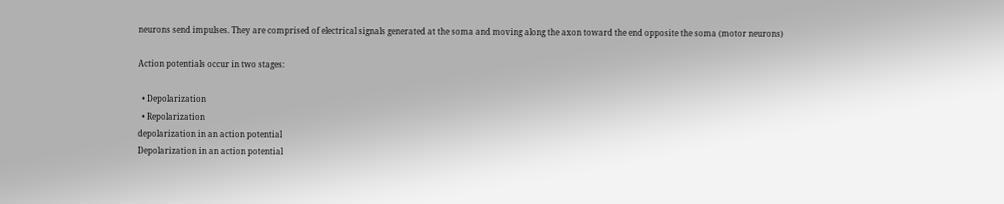neurons send impulses. They are comprised of electrical signals generated at the soma and moving along the axon toward the end opposite the soma (motor neurons)

Action potentials occur in two stages:

  • Depolarization
  • Repolarization
depolarization in an action potential
Depolarization in an action potential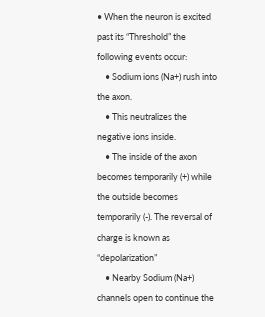• When the neuron is excited past its “Threshold” the following events occur:
    • Sodium ions (Na+) rush into the axon.
    • This neutralizes the negative ions inside.
    • The inside of the axon becomes temporarily (+) while the outside becomes temporarily (-). The reversal of charge is known as “depolarization”
    • Nearby Sodium (Na+) channels open to continue the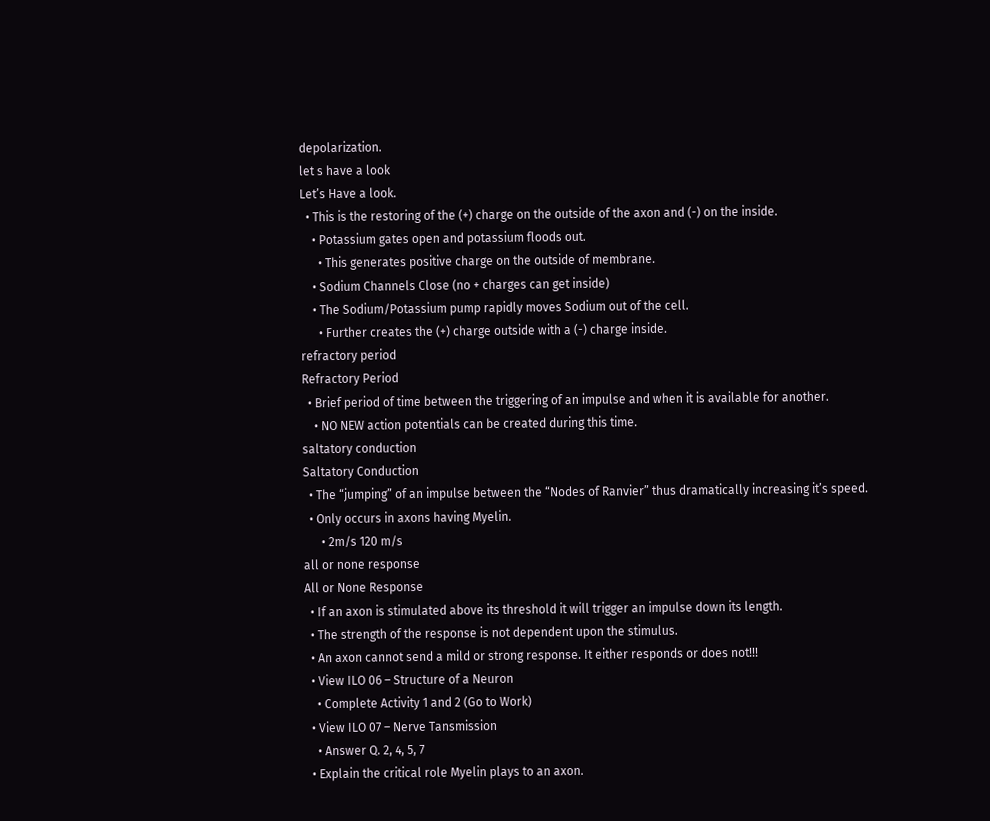depolarization.
let s have a look
Let’s Have a look.
  • This is the restoring of the (+) charge on the outside of the axon and (-) on the inside.
    • Potassium gates open and potassium floods out.
      • This generates positive charge on the outside of membrane.
    • Sodium Channels Close (no + charges can get inside)
    • The Sodium/Potassium pump rapidly moves Sodium out of the cell.
      • Further creates the (+) charge outside with a (-) charge inside.
refractory period
Refractory Period
  • Brief period of time between the triggering of an impulse and when it is available for another.
    • NO NEW action potentials can be created during this time.
saltatory conduction
Saltatory Conduction
  • The “jumping” of an impulse between the “Nodes of Ranvier” thus dramatically increasing it’s speed.
  • Only occurs in axons having Myelin.
      • 2m/s 120 m/s
all or none response
All or None Response
  • If an axon is stimulated above its threshold it will trigger an impulse down its length.
  • The strength of the response is not dependent upon the stimulus.
  • An axon cannot send a mild or strong response. It either responds or does not!!!
  • View ILO 06 – Structure of a Neuron
    • Complete Activity 1 and 2 (Go to Work)
  • View ILO 07 – Nerve Tansmission
    • Answer Q. 2, 4, 5, 7
  • Explain the critical role Myelin plays to an axon.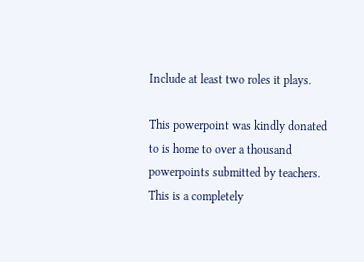Include at least two roles it plays.

This powerpoint was kindly donated to is home to over a thousand powerpoints submitted by teachers. This is a completely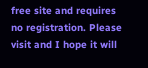free site and requires no registration. Please visit and I hope it will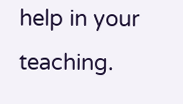help in your teaching.